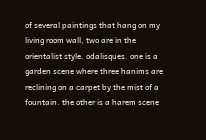of several paintings that hang on my living room wall, two are in the orientalist style. odalisques. one is a garden scene where three hanims are reclining on a carpet by the mist of a fountain. the other is a harem scene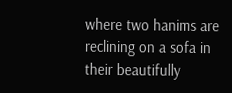where two hanims are reclining on a sofa in their beautifully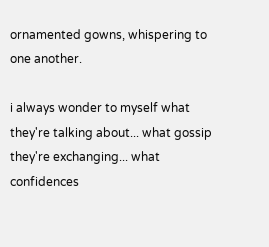ornamented gowns, whispering to one another.

i always wonder to myself what they're talking about... what gossip they're exchanging... what confidences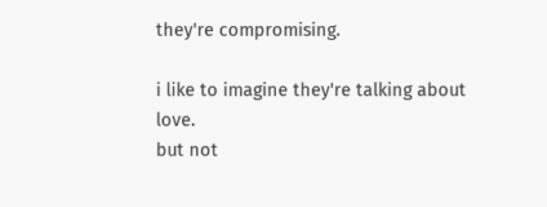they're compromising.

i like to imagine they're talking about love.
but not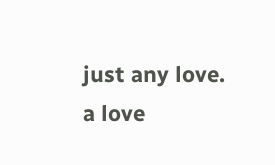just any love.
a love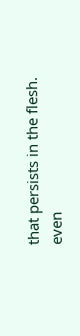that persists in the flesh.
even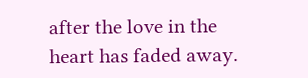after the love in the heart has faded away.